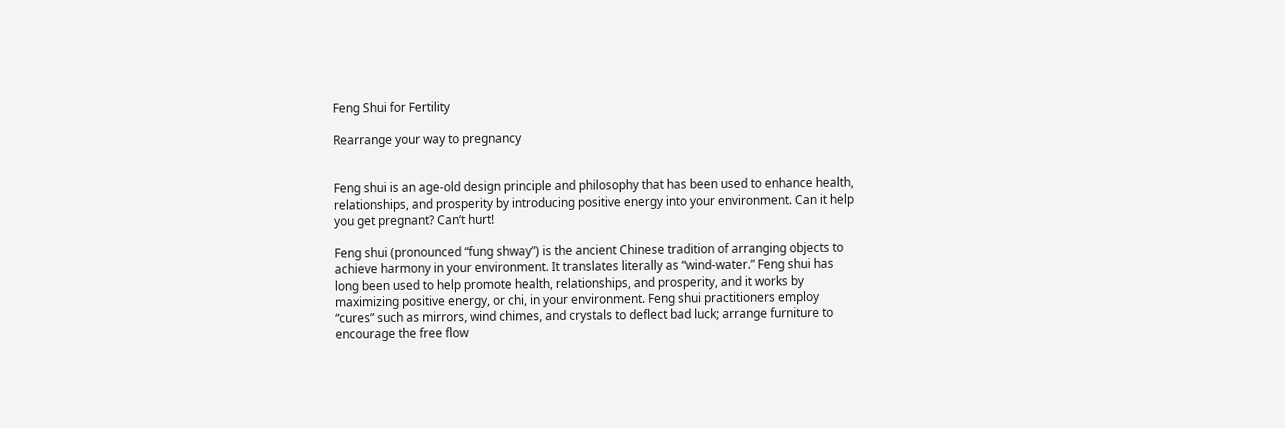Feng Shui for Fertility

Rearrange your way to pregnancy


Feng shui is an age-old design principle and philosophy that has been used to enhance health, relationships, and prosperity by introducing positive energy into your environment. Can it help you get pregnant? Can’t hurt!

Feng shui (pronounced “fung shway”) is the ancient Chinese tradition of arranging objects to achieve harmony in your environment. It translates literally as “wind-water.” Feng shui has long been used to help promote health, relationships, and prosperity, and it works by maximizing positive energy, or chi, in your environment. Feng shui practitioners employ “cures” such as mirrors, wind chimes, and crystals to deflect bad luck; arrange furniture to encourage the free flow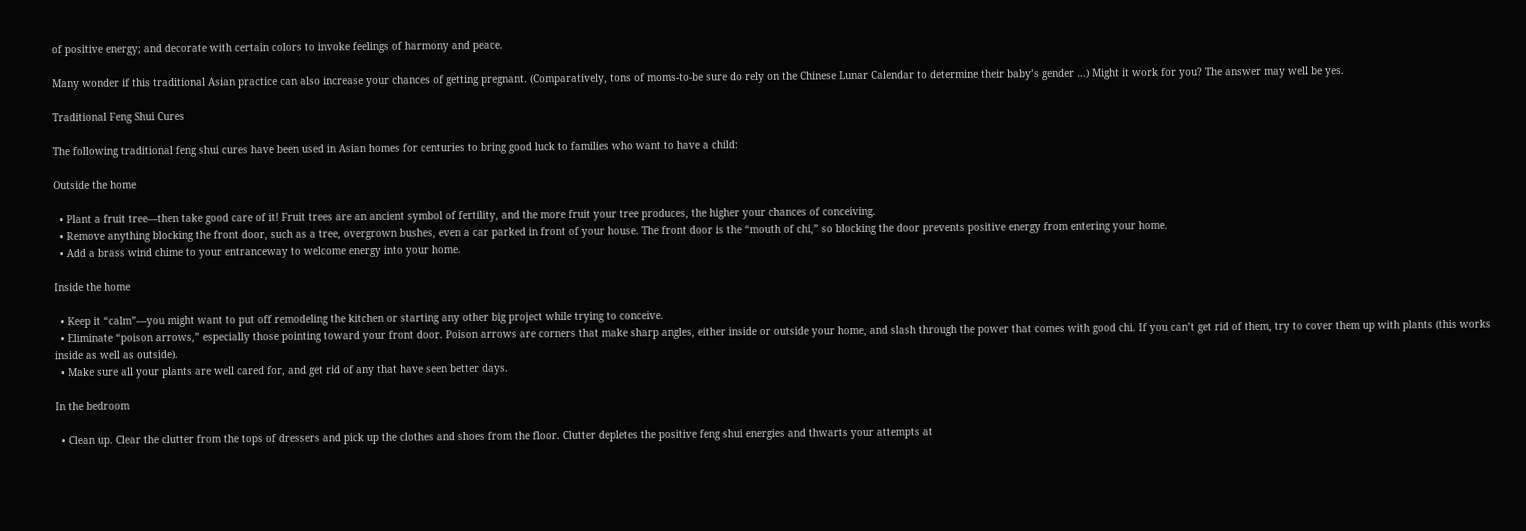of positive energy; and decorate with certain colors to invoke feelings of harmony and peace.

Many wonder if this traditional Asian practice can also increase your chances of getting pregnant. (Comparatively, tons of moms-to-be sure do rely on the Chinese Lunar Calendar to determine their baby’s gender …) Might it work for you? The answer may well be yes.

Traditional Feng Shui Cures

The following traditional feng shui cures have been used in Asian homes for centuries to bring good luck to families who want to have a child:

Outside the home

  • Plant a fruit tree—then take good care of it! Fruit trees are an ancient symbol of fertility, and the more fruit your tree produces, the higher your chances of conceiving.
  • Remove anything blocking the front door, such as a tree, overgrown bushes, even a car parked in front of your house. The front door is the “mouth of chi,” so blocking the door prevents positive energy from entering your home.
  • Add a brass wind chime to your entranceway to welcome energy into your home.

Inside the home

  • Keep it “calm”—you might want to put off remodeling the kitchen or starting any other big project while trying to conceive.
  • Eliminate “poison arrows,” especially those pointing toward your front door. Poison arrows are corners that make sharp angles, either inside or outside your home, and slash through the power that comes with good chi. If you can’t get rid of them, try to cover them up with plants (this works inside as well as outside).
  • Make sure all your plants are well cared for, and get rid of any that have seen better days.

In the bedroom

  • Clean up. Clear the clutter from the tops of dressers and pick up the clothes and shoes from the floor. Clutter depletes the positive feng shui energies and thwarts your attempts at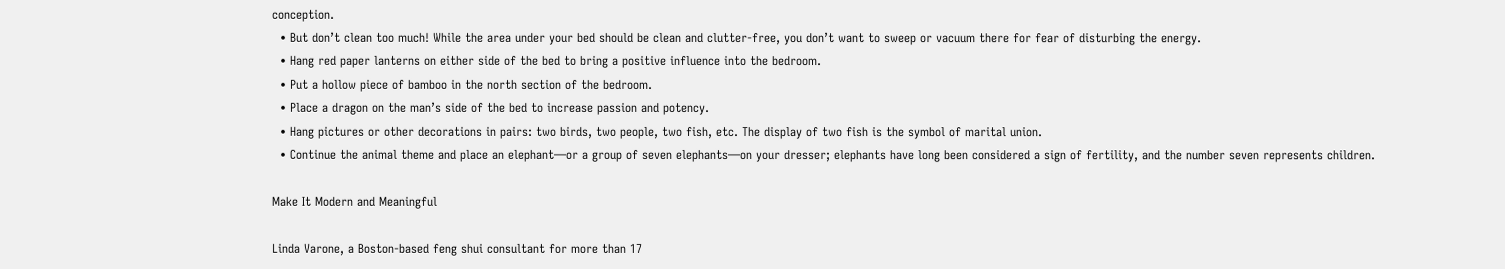conception.
  • But don’t clean too much! While the area under your bed should be clean and clutter-free, you don’t want to sweep or vacuum there for fear of disturbing the energy.
  • Hang red paper lanterns on either side of the bed to bring a positive influence into the bedroom.
  • Put a hollow piece of bamboo in the north section of the bedroom.
  • Place a dragon on the man’s side of the bed to increase passion and potency.
  • Hang pictures or other decorations in pairs: two birds, two people, two fish, etc. The display of two fish is the symbol of marital union.
  • Continue the animal theme and place an elephant—or a group of seven elephants—on your dresser; elephants have long been considered a sign of fertility, and the number seven represents children.

Make It Modern and Meaningful

Linda Varone, a Boston-based feng shui consultant for more than 17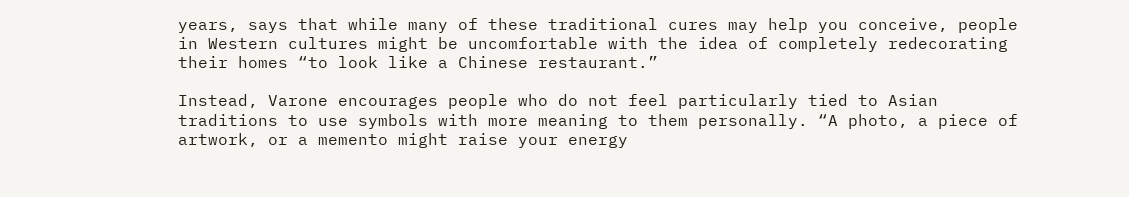years, says that while many of these traditional cures may help you conceive, people in Western cultures might be uncomfortable with the idea of completely redecorating their homes “to look like a Chinese restaurant.”

Instead, Varone encourages people who do not feel particularly tied to Asian traditions to use symbols with more meaning to them personally. “A photo, a piece of artwork, or a memento might raise your energy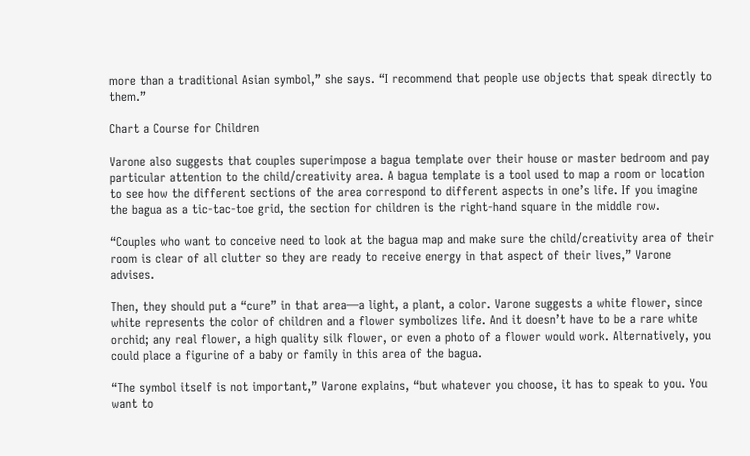more than a traditional Asian symbol,” she says. “I recommend that people use objects that speak directly to them.”

Chart a Course for Children

Varone also suggests that couples superimpose a bagua template over their house or master bedroom and pay particular attention to the child/creativity area. A bagua template is a tool used to map a room or location to see how the different sections of the area correspond to different aspects in one’s life. If you imagine the bagua as a tic-tac-toe grid, the section for children is the right-hand square in the middle row.

“Couples who want to conceive need to look at the bagua map and make sure the child/creativity area of their room is clear of all clutter so they are ready to receive energy in that aspect of their lives,” Varone advises.

Then, they should put a “cure” in that area—a light, a plant, a color. Varone suggests a white flower, since white represents the color of children and a flower symbolizes life. And it doesn’t have to be a rare white orchid; any real flower, a high quality silk flower, or even a photo of a flower would work. Alternatively, you could place a figurine of a baby or family in this area of the bagua.

“The symbol itself is not important,” Varone explains, “but whatever you choose, it has to speak to you. You want to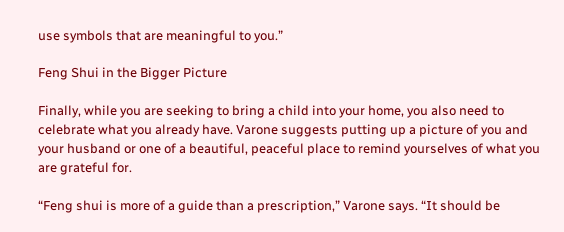use symbols that are meaningful to you.”

Feng Shui in the Bigger Picture

Finally, while you are seeking to bring a child into your home, you also need to celebrate what you already have. Varone suggests putting up a picture of you and your husband or one of a beautiful, peaceful place to remind yourselves of what you are grateful for.

“Feng shui is more of a guide than a prescription,” Varone says. “It should be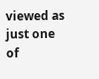viewed as just one of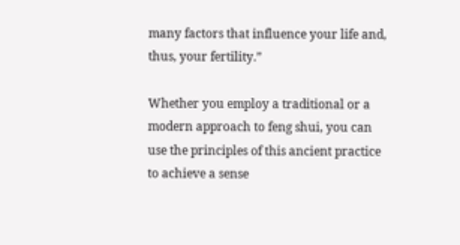many factors that influence your life and, thus, your fertility.”

Whether you employ a traditional or a modern approach to feng shui, you can use the principles of this ancient practice to achieve a sense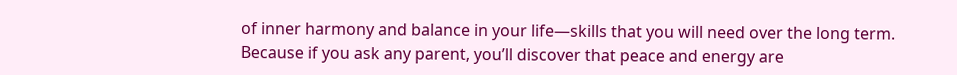of inner harmony and balance in your life—skills that you will need over the long term. Because if you ask any parent, you’ll discover that peace and energy are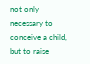not only necessary to conceive a child, but to raise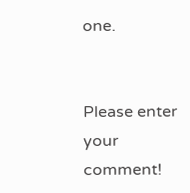one.


Please enter your comment!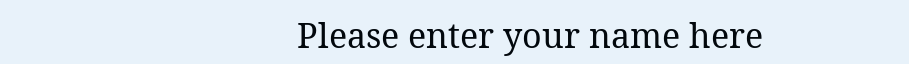Please enter your name here